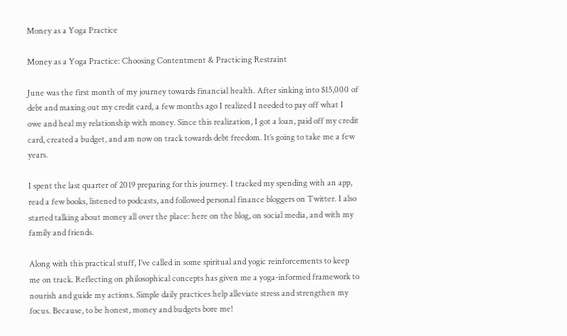Money as a Yoga Practice

Money as a Yoga Practice: Choosing Contentment & Practicing Restraint

June was the first month of my journey towards financial health. After sinking into $15,000 of debt and maxing out my credit card, a few months ago I realized I needed to pay off what I owe and heal my relationship with money. Since this realization, I got a loan, paid off my credit card, created a budget, and am now on track towards debt freedom. It’s going to take me a few years.

I spent the last quarter of 2019 preparing for this journey. I tracked my spending with an app, read a few books, listened to podcasts, and followed personal finance bloggers on Twitter. I also started talking about money all over the place: here on the blog, on social media, and with my family and friends.

Along with this practical stuff, I’ve called in some spiritual and yogic reinforcements to keep me on track. Reflecting on philosophical concepts has given me a yoga-informed framework to nourish and guide my actions. Simple daily practices help alleviate stress and strengthen my focus. Because, to be honest, money and budgets bore me!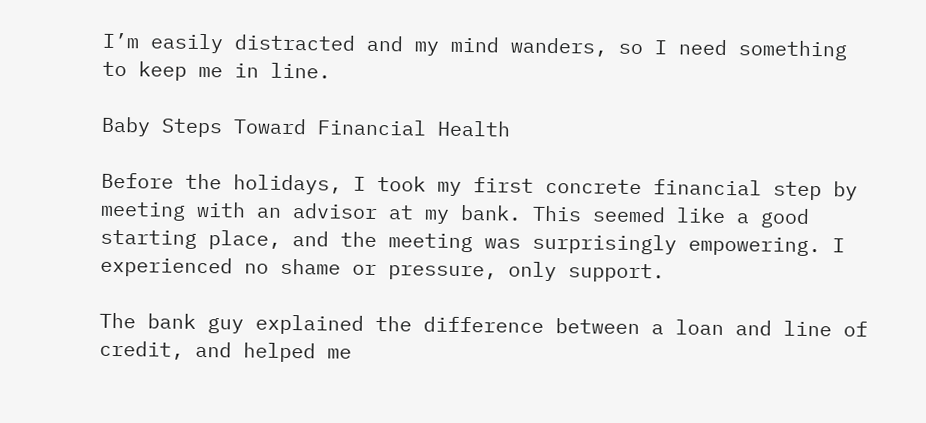I’m easily distracted and my mind wanders, so I need something to keep me in line.

Baby Steps Toward Financial Health

Before the holidays, I took my first concrete financial step by meeting with an advisor at my bank. This seemed like a good starting place, and the meeting was surprisingly empowering. I experienced no shame or pressure, only support.

The bank guy explained the difference between a loan and line of credit, and helped me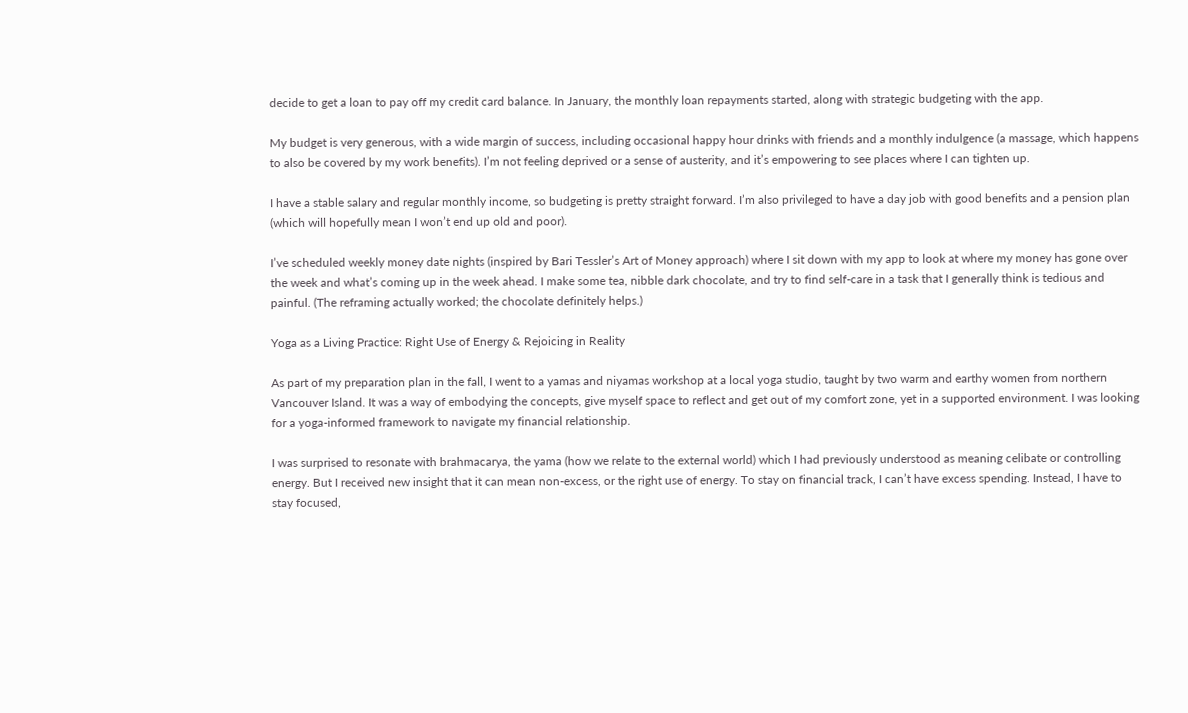decide to get a loan to pay off my credit card balance. In January, the monthly loan repayments started, along with strategic budgeting with the app.

My budget is very generous, with a wide margin of success, including occasional happy hour drinks with friends and a monthly indulgence (a massage, which happens to also be covered by my work benefits). I’m not feeling deprived or a sense of austerity, and it’s empowering to see places where I can tighten up.

I have a stable salary and regular monthly income, so budgeting is pretty straight forward. I’m also privileged to have a day job with good benefits and a pension plan (which will hopefully mean I won’t end up old and poor).

I’ve scheduled weekly money date nights (inspired by Bari Tessler’s Art of Money approach) where I sit down with my app to look at where my money has gone over the week and what’s coming up in the week ahead. I make some tea, nibble dark chocolate, and try to find self-care in a task that I generally think is tedious and painful. (The reframing actually worked; the chocolate definitely helps.)

Yoga as a Living Practice: Right Use of Energy & Rejoicing in Reality

As part of my preparation plan in the fall, I went to a yamas and niyamas workshop at a local yoga studio, taught by two warm and earthy women from northern Vancouver Island. It was a way of embodying the concepts, give myself space to reflect and get out of my comfort zone, yet in a supported environment. I was looking for a yoga-informed framework to navigate my financial relationship.

I was surprised to resonate with brahmacarya, the yama (how we relate to the external world) which I had previously understood as meaning celibate or controlling energy. But I received new insight that it can mean non-excess, or the right use of energy. To stay on financial track, I can’t have excess spending. Instead, I have to stay focused,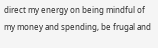direct my energy on being mindful of my money and spending, be frugal and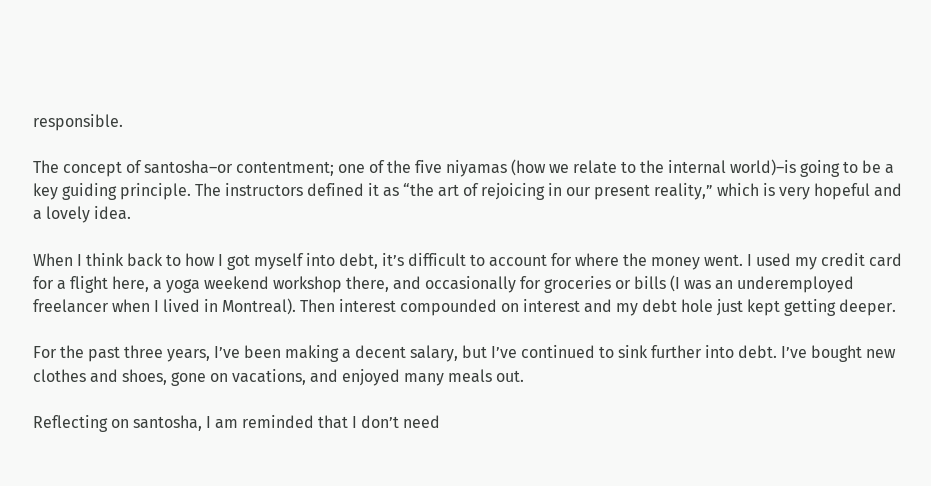responsible.

The concept of santosha–or contentment; one of the five niyamas (how we relate to the internal world)–is going to be a key guiding principle. The instructors defined it as “the art of rejoicing in our present reality,” which is very hopeful and a lovely idea.

When I think back to how I got myself into debt, it’s difficult to account for where the money went. I used my credit card for a flight here, a yoga weekend workshop there, and occasionally for groceries or bills (I was an underemployed freelancer when I lived in Montreal). Then interest compounded on interest and my debt hole just kept getting deeper.

For the past three years, I’ve been making a decent salary, but I’ve continued to sink further into debt. I’ve bought new clothes and shoes, gone on vacations, and enjoyed many meals out.

Reflecting on santosha, I am reminded that I don’t need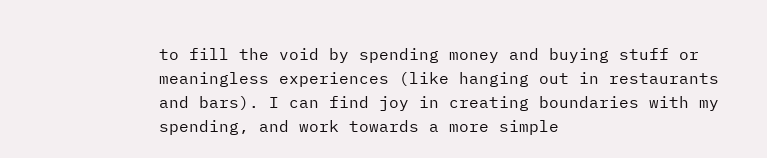to fill the void by spending money and buying stuff or meaningless experiences (like hanging out in restaurants and bars). I can find joy in creating boundaries with my spending, and work towards a more simple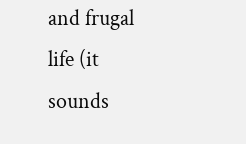and frugal life (it sounds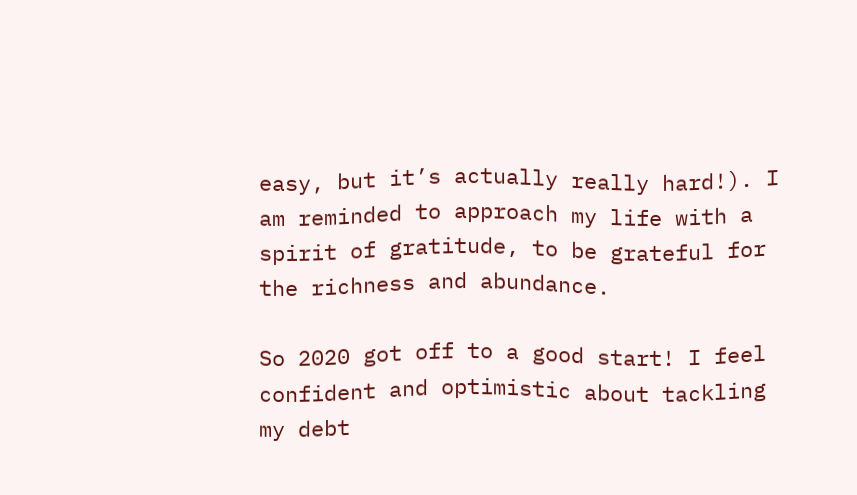easy, but it’s actually really hard!). I am reminded to approach my life with a spirit of gratitude, to be grateful for the richness and abundance.

So 2020 got off to a good start! I feel confident and optimistic about tackling my debt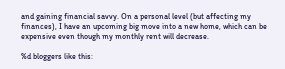and gaining financial savvy. On a personal level (but affecting my finances), I have an upcoming big move into a new home, which can be expensive even though my monthly rent will decrease.

%d bloggers like this: